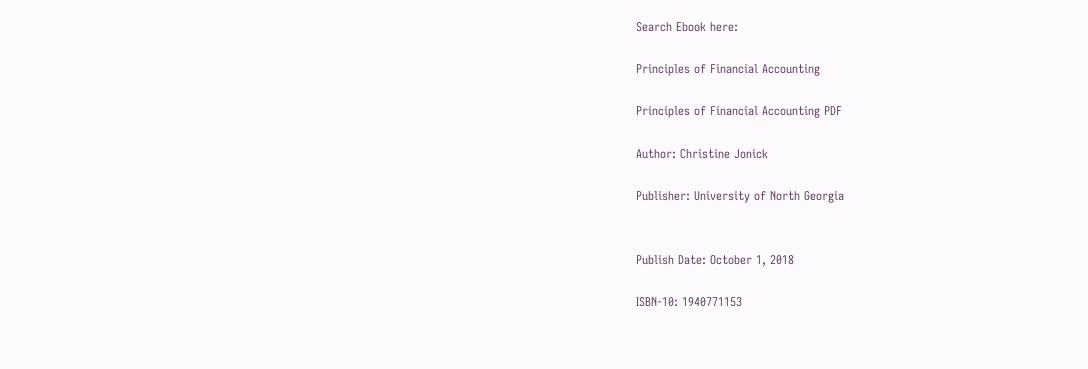Search Ebook here:

Principles of Financial Accounting

Principles of Financial Accounting PDF

Author: Christine Jonick

Publisher: University of North Georgia


Publish Date: October 1, 2018

ISBN-10: 1940771153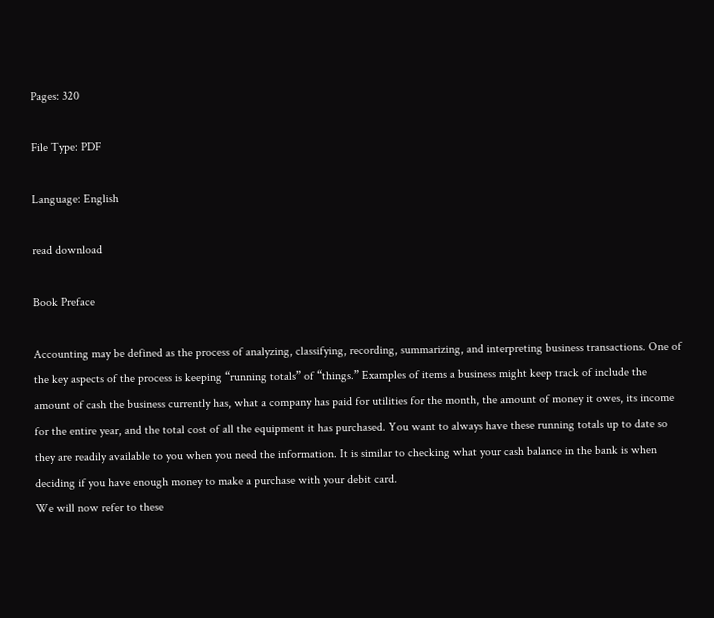Pages: 320

File Type: PDF

Language: English

read download

Book Preface

Accounting may be defined as the process of analyzing, classifying, recording, summarizing, and interpreting business transactions. One of the key aspects of the process is keeping “running totals” of “things.” Examples of items a business might keep track of include the amount of cash the business currently has, what a company has paid for utilities for the month, the amount of money it owes, its income for the entire year, and the total cost of all the equipment it has purchased. You want to always have these running totals up to date so they are readily available to you when you need the information. It is similar to checking what your cash balance in the bank is when deciding if you have enough money to make a purchase with your debit card.
We will now refer to these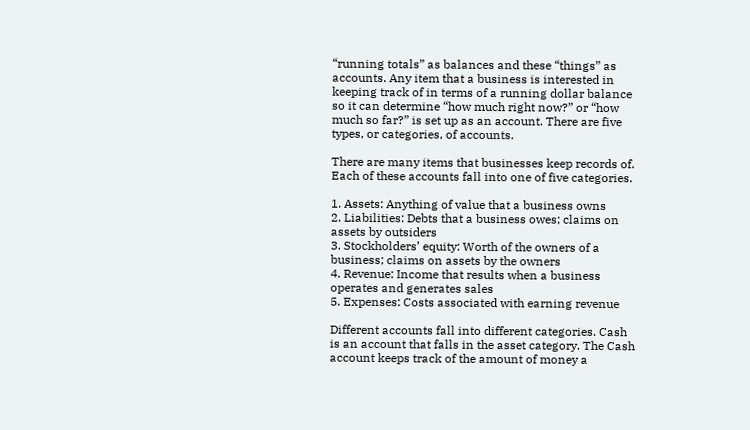“running totals” as balances and these “things” as accounts. Any item that a business is interested in keeping track of in terms of a running dollar balance so it can determine “how much right now?” or “how much so far?” is set up as an account. There are five types, or categories, of accounts.

There are many items that businesses keep records of. Each of these accounts fall into one of five categories.

1. Assets: Anything of value that a business owns
2. Liabilities: Debts that a business owes; claims on assets by outsiders
3. Stockholders’ equity: Worth of the owners of a business; claims on assets by the owners
4. Revenue: Income that results when a business operates and generates sales
5. Expenses: Costs associated with earning revenue

Different accounts fall into different categories. Cash is an account that falls in the asset category. The Cash account keeps track of the amount of money a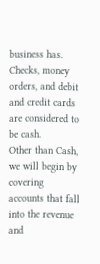business has. Checks, money orders, and debit and credit cards are considered to be cash.
Other than Cash, we will begin by covering accounts that fall into the revenue and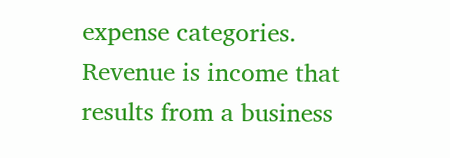expense categories.
Revenue is income that results from a business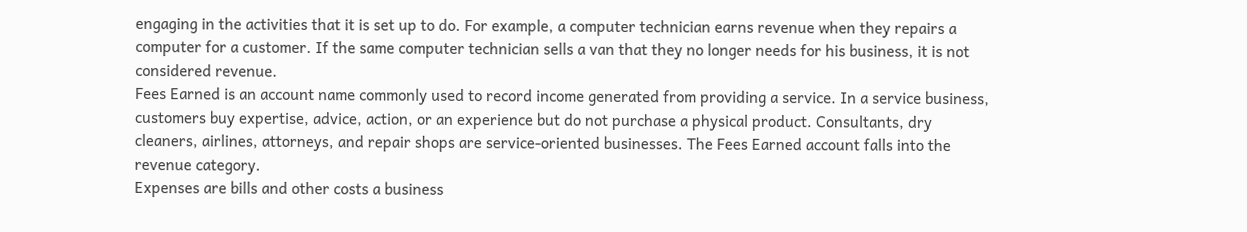engaging in the activities that it is set up to do. For example, a computer technician earns revenue when they repairs a computer for a customer. If the same computer technician sells a van that they no longer needs for his business, it is not considered revenue.
Fees Earned is an account name commonly used to record income generated from providing a service. In a service business, customers buy expertise, advice, action, or an experience but do not purchase a physical product. Consultants, dry cleaners, airlines, attorneys, and repair shops are service-oriented businesses. The Fees Earned account falls into the revenue category.
Expenses are bills and other costs a business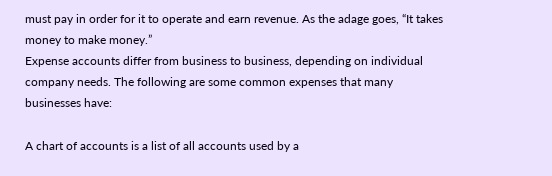must pay in order for it to operate and earn revenue. As the adage goes, “It takes money to make money.”
Expense accounts differ from business to business, depending on individual company needs. The following are some common expenses that many businesses have:

A chart of accounts is a list of all accounts used by a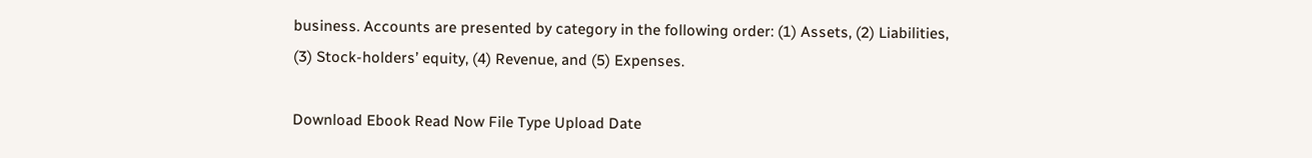business. Accounts are presented by category in the following order: (1) Assets, (2) Liabilities, (3) Stock-holders’ equity, (4) Revenue, and (5) Expenses.

Download Ebook Read Now File Type Upload Date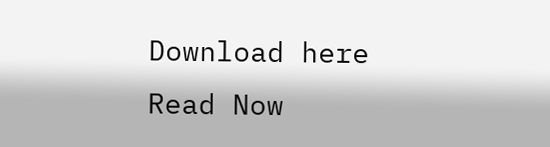Download here Read Now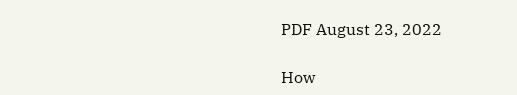PDF August 23, 2022

How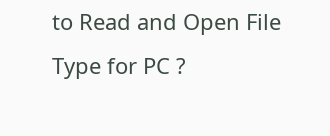to Read and Open File Type for PC ?